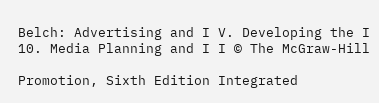Belch: Advertising and I V. Developing the I 10. Media Planning and I I © The McGraw-Hill

Promotion, Sixth Edition Integrated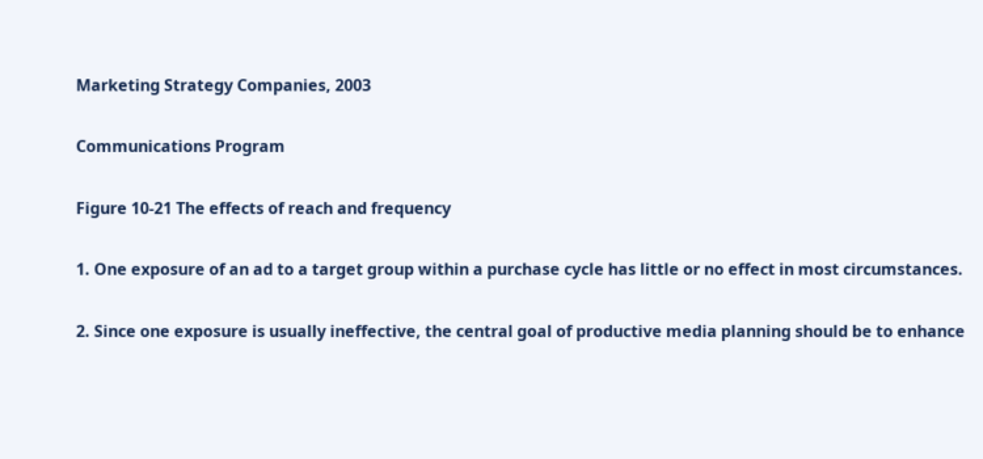Marketing Strategy Companies, 2003

Communications Program

Figure 10-21 The effects of reach and frequency

1. One exposure of an ad to a target group within a purchase cycle has little or no effect in most circumstances.

2. Since one exposure is usually ineffective, the central goal of productive media planning should be to enhance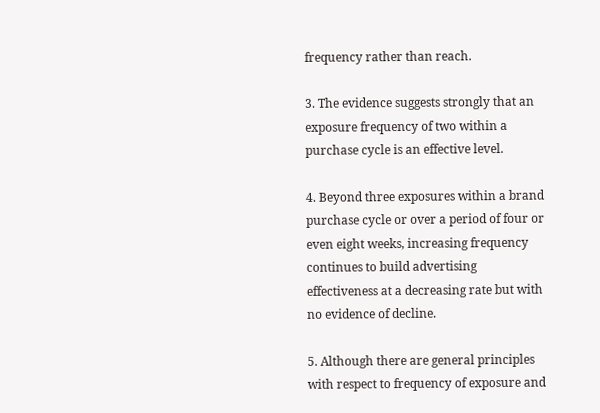frequency rather than reach.

3. The evidence suggests strongly that an exposure frequency of two within a purchase cycle is an effective level.

4. Beyond three exposures within a brand purchase cycle or over a period of four or even eight weeks, increasing frequency continues to build advertising effectiveness at a decreasing rate but with no evidence of decline.

5. Although there are general principles with respect to frequency of exposure and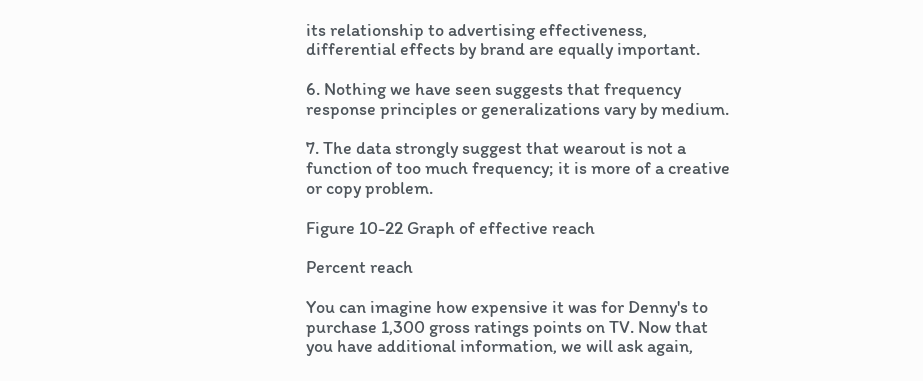its relationship to advertising effectiveness, differential effects by brand are equally important.

6. Nothing we have seen suggests that frequency response principles or generalizations vary by medium.

7. The data strongly suggest that wearout is not a function of too much frequency; it is more of a creative or copy problem.

Figure 10-22 Graph of effective reach

Percent reach

You can imagine how expensive it was for Denny's to purchase 1,300 gross ratings points on TV. Now that you have additional information, we will ask again,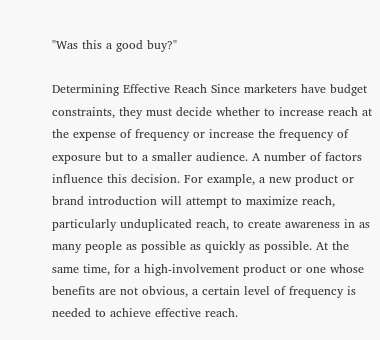"Was this a good buy?"

Determining Effective Reach Since marketers have budget constraints, they must decide whether to increase reach at the expense of frequency or increase the frequency of exposure but to a smaller audience. A number of factors influence this decision. For example, a new product or brand introduction will attempt to maximize reach, particularly unduplicated reach, to create awareness in as many people as possible as quickly as possible. At the same time, for a high-involvement product or one whose benefits are not obvious, a certain level of frequency is needed to achieve effective reach.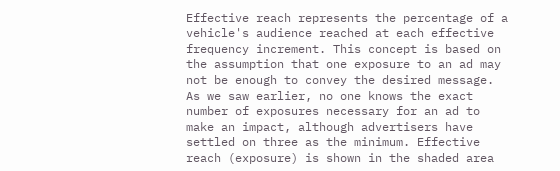Effective reach represents the percentage of a vehicle's audience reached at each effective frequency increment. This concept is based on the assumption that one exposure to an ad may not be enough to convey the desired message. As we saw earlier, no one knows the exact number of exposures necessary for an ad to make an impact, although advertisers have settled on three as the minimum. Effective reach (exposure) is shown in the shaded area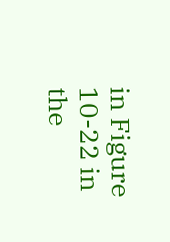in Figure 10-22 in the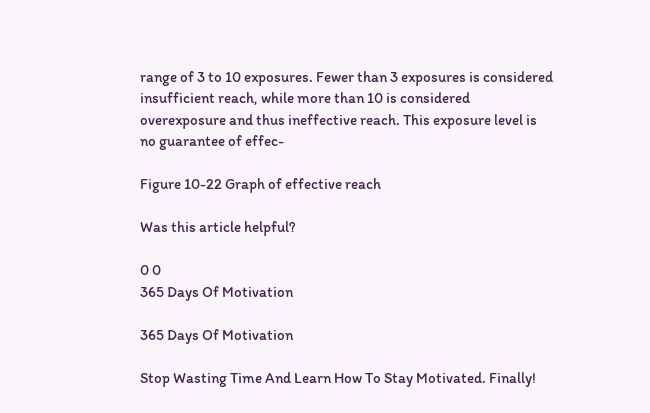range of 3 to 10 exposures. Fewer than 3 exposures is considered insufficient reach, while more than 10 is considered overexposure and thus ineffective reach. This exposure level is no guarantee of effec-

Figure 10-22 Graph of effective reach

Was this article helpful?

0 0
365 Days Of Motivation

365 Days Of Motivation

Stop Wasting Time And Learn How To Stay Motivated. Finally!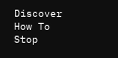Discover How To Stop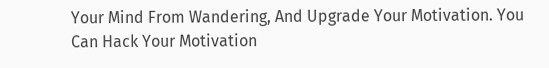Your Mind From Wandering, And Upgrade Your Motivation. You Can Hack Your Motivation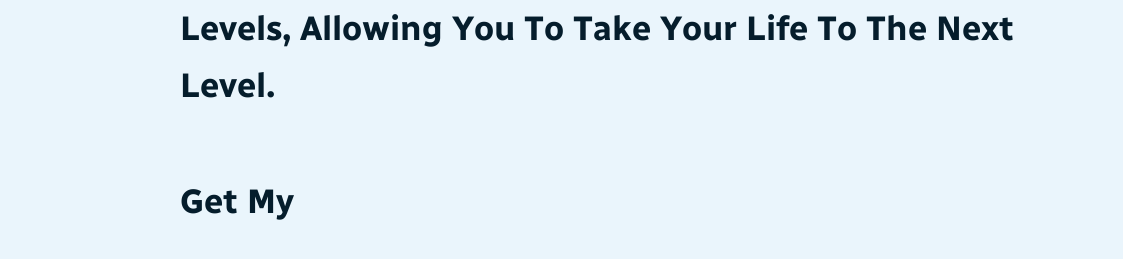Levels, Allowing You To Take Your Life To The Next Level.

Get My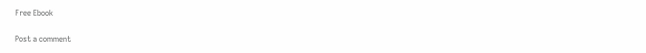Free Ebook

Post a comment